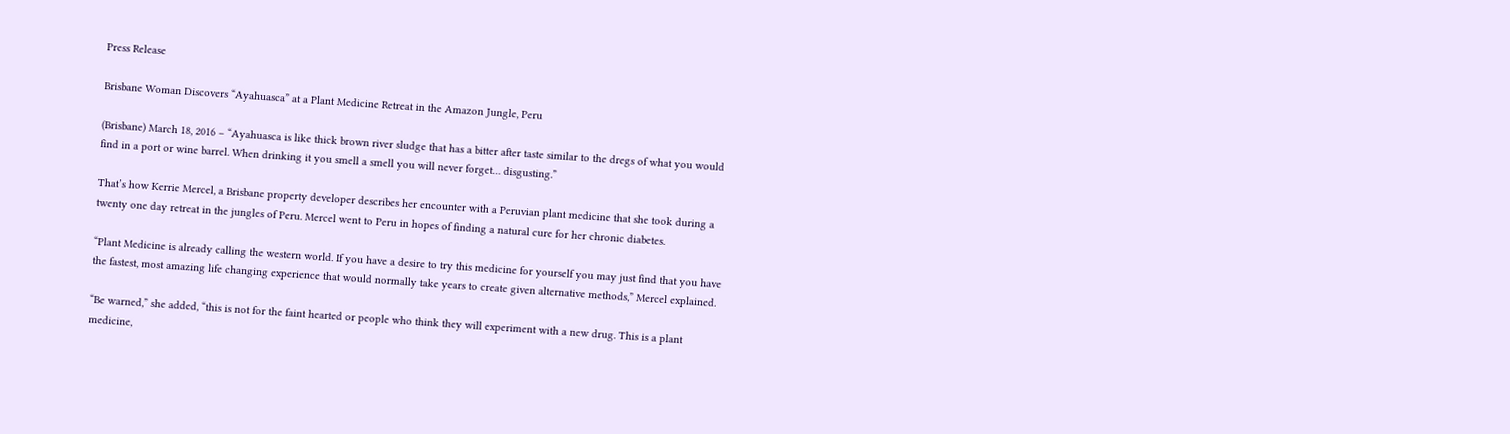Press Release

Brisbane Woman Discovers “Ayahuasca” at a Plant Medicine Retreat in the Amazon Jungle, Peru

(Brisbane) March 18, 2016 – “Ayahuasca is like thick brown river sludge that has a bitter after taste similar to the dregs of what you would find in a port or wine barrel. When drinking it you smell a smell you will never forget… disgusting.”

That’s how Kerrie Mercel, a Brisbane property developer describes her encounter with a Peruvian plant medicine that she took during a twenty one day retreat in the jungles of Peru. Mercel went to Peru in hopes of finding a natural cure for her chronic diabetes.

“Plant Medicine is already calling the western world. If you have a desire to try this medicine for yourself you may just find that you have the fastest, most amazing life changing experience that would normally take years to create given alternative methods,” Mercel explained.

“Be warned,” she added, “this is not for the faint hearted or people who think they will experiment with a new drug. This is a plant medicine,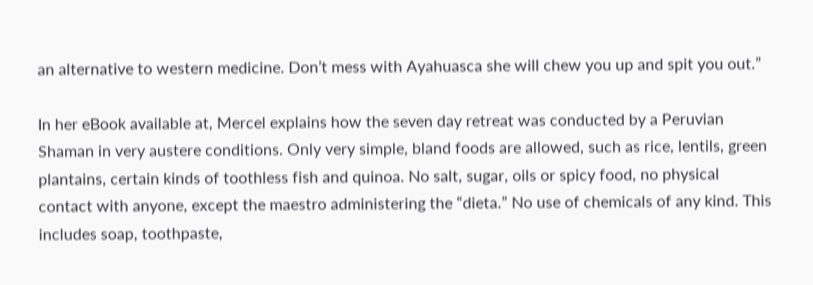an alternative to western medicine. Don’t mess with Ayahuasca she will chew you up and spit you out.”

In her eBook available at, Mercel explains how the seven day retreat was conducted by a Peruvian Shaman in very austere conditions. Only very simple, bland foods are allowed, such as rice, lentils, green plantains, certain kinds of toothless fish and quinoa. No salt, sugar, oils or spicy food, no physical contact with anyone, except the maestro administering the “dieta.” No use of chemicals of any kind. This includes soap, toothpaste,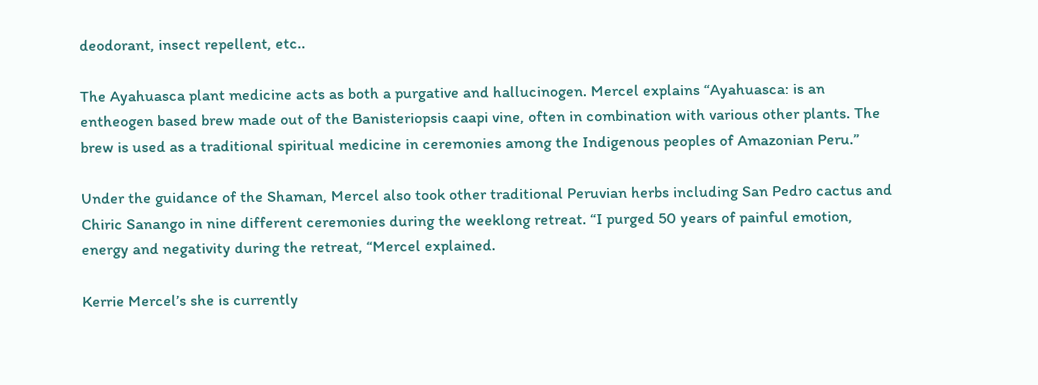deodorant, insect repellent, etc..

The Ayahuasca plant medicine acts as both a purgative and hallucinogen. Mercel explains “Ayahuasca: is an entheogen based brew made out of the Banisteriopsis caapi vine, often in combination with various other plants. The brew is used as a traditional spiritual medicine in ceremonies among the Indigenous peoples of Amazonian Peru.”

Under the guidance of the Shaman, Mercel also took other traditional Peruvian herbs including San Pedro cactus and Chiric Sanango in nine different ceremonies during the weeklong retreat. “I purged 50 years of painful emotion, energy and negativity during the retreat, “Mercel explained.

Kerrie Mercel’s she is currently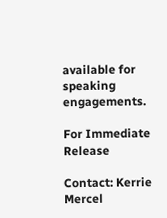available for speaking engagements.

For Immediate Release

Contact: Kerrie Mercel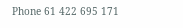Phone 61 422 695 171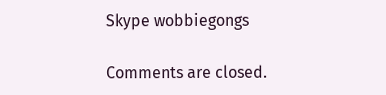Skype wobbiegongs

Comments are closed.